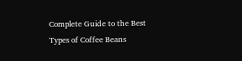Complete Guide to the Best Types of Coffee Beans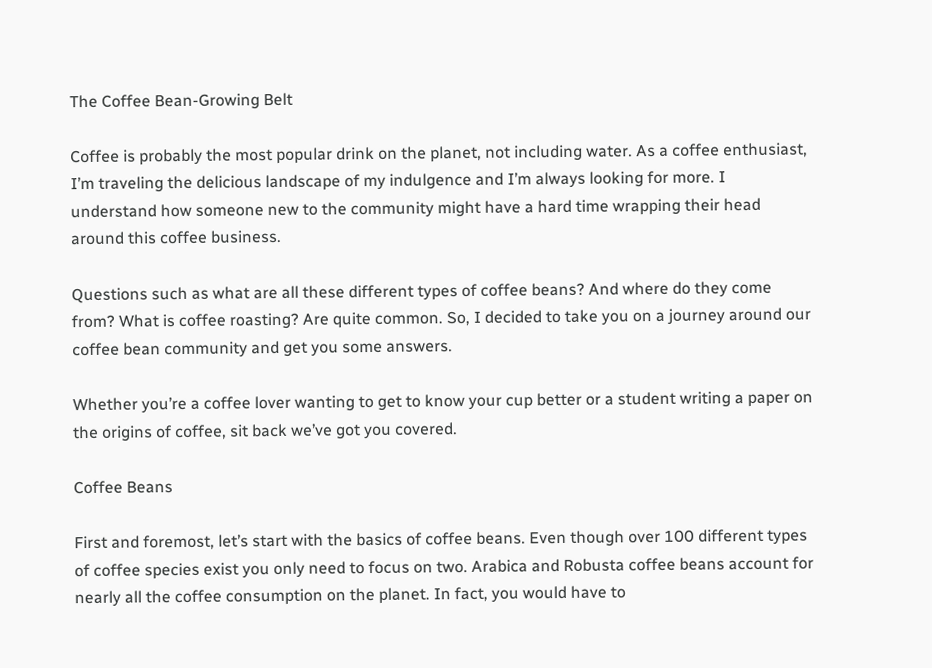The Coffee Bean-Growing Belt

Coffee is probably the most popular drink on the planet, not including water. As a coffee enthusiast, I’m traveling the delicious landscape of my indulgence and I’m always looking for more. I understand how someone new to the community might have a hard time wrapping their head around this coffee business.

Questions such as what are all these different types of coffee beans? And where do they come from? What is coffee roasting? Are quite common. So, I decided to take you on a journey around our coffee bean community and get you some answers.

Whether you’re a coffee lover wanting to get to know your cup better or a student writing a paper on the origins of coffee, sit back we’ve got you covered.

Coffee Beans

First and foremost, let’s start with the basics of coffee beans. Even though over 100 different types of coffee species exist you only need to focus on two. Arabica and Robusta coffee beans account for nearly all the coffee consumption on the planet. In fact, you would have to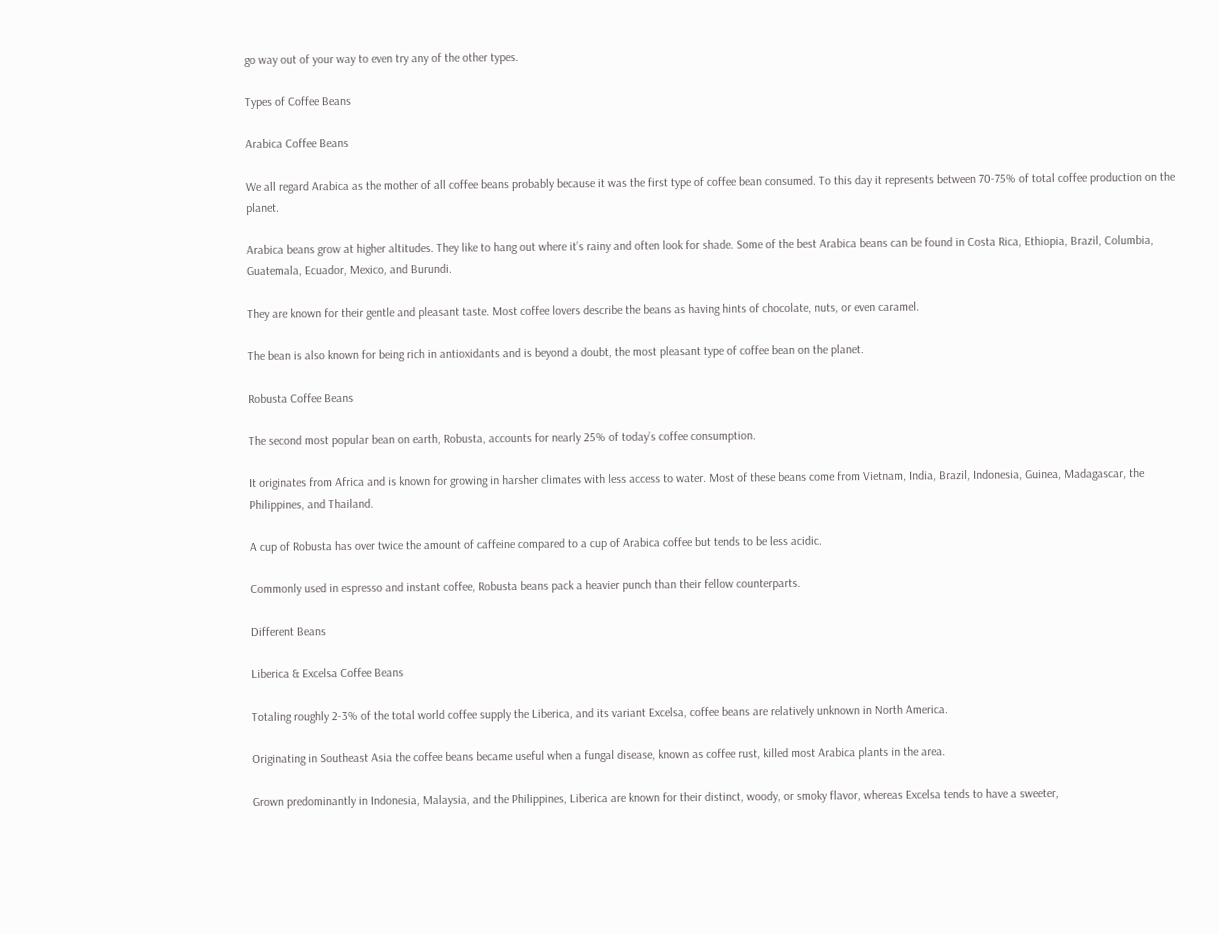go way out of your way to even try any of the other types.

Types of Coffee Beans

Arabica Coffee Beans

We all regard Arabica as the mother of all coffee beans probably because it was the first type of coffee bean consumed. To this day it represents between 70-75% of total coffee production on the planet.

Arabica beans grow at higher altitudes. They like to hang out where it’s rainy and often look for shade. Some of the best Arabica beans can be found in Costa Rica, Ethiopia, Brazil, Columbia, Guatemala, Ecuador, Mexico, and Burundi.

They are known for their gentle and pleasant taste. Most coffee lovers describe the beans as having hints of chocolate, nuts, or even caramel.

The bean is also known for being rich in antioxidants and is beyond a doubt, the most pleasant type of coffee bean on the planet.

Robusta Coffee Beans

The second most popular bean on earth, Robusta, accounts for nearly 25% of today’s coffee consumption.

It originates from Africa and is known for growing in harsher climates with less access to water. Most of these beans come from Vietnam, India, Brazil, Indonesia, Guinea, Madagascar, the Philippines, and Thailand.

A cup of Robusta has over twice the amount of caffeine compared to a cup of Arabica coffee but tends to be less acidic.

Commonly used in espresso and instant coffee, Robusta beans pack a heavier punch than their fellow counterparts.

Different Beans

Liberica & Excelsa Coffee Beans

Totaling roughly 2-3% of the total world coffee supply the Liberica, and its variant Excelsa, coffee beans are relatively unknown in North America.

Originating in Southeast Asia the coffee beans became useful when a fungal disease, known as coffee rust, killed most Arabica plants in the area.

Grown predominantly in Indonesia, Malaysia, and the Philippines, Liberica are known for their distinct, woody, or smoky flavor, whereas Excelsa tends to have a sweeter,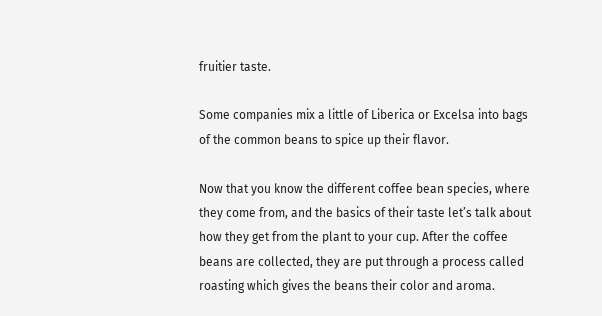fruitier taste.

Some companies mix a little of Liberica or Excelsa into bags of the common beans to spice up their flavor.

Now that you know the different coffee bean species, where they come from, and the basics of their taste let’s talk about how they get from the plant to your cup. After the coffee beans are collected, they are put through a process called roasting which gives the beans their color and aroma.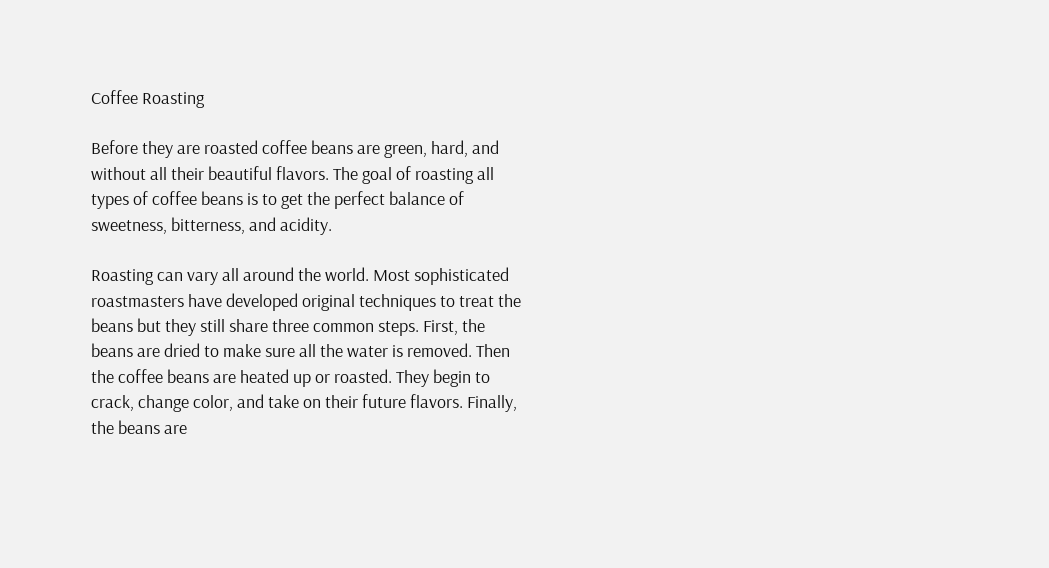Coffee Roasting

Before they are roasted coffee beans are green, hard, and without all their beautiful flavors. The goal of roasting all types of coffee beans is to get the perfect balance of sweetness, bitterness, and acidity.

Roasting can vary all around the world. Most sophisticated roastmasters have developed original techniques to treat the beans but they still share three common steps. First, the beans are dried to make sure all the water is removed. Then the coffee beans are heated up or roasted. They begin to crack, change color, and take on their future flavors. Finally, the beans are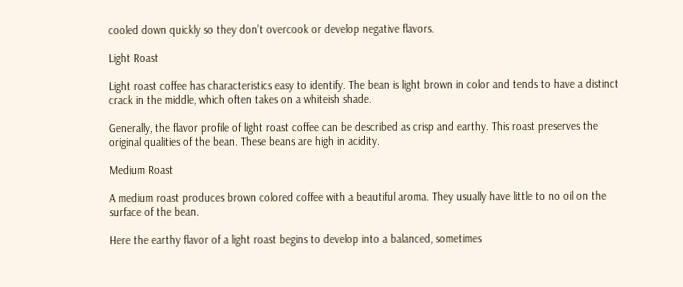cooled down quickly so they don’t overcook or develop negative flavors.

Light Roast

Light roast coffee has characteristics easy to identify. The bean is light brown in color and tends to have a distinct crack in the middle, which often takes on a whiteish shade.

Generally, the flavor profile of light roast coffee can be described as crisp and earthy. This roast preserves the original qualities of the bean. These beans are high in acidity.

Medium Roast

A medium roast produces brown colored coffee with a beautiful aroma. They usually have little to no oil on the surface of the bean.

Here the earthy flavor of a light roast begins to develop into a balanced, sometimes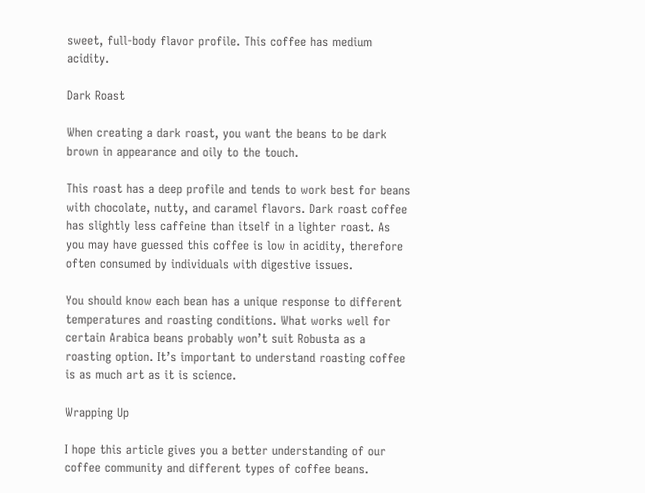sweet, full-body flavor profile. This coffee has medium acidity.

Dark Roast

When creating a dark roast, you want the beans to be dark brown in appearance and oily to the touch.

This roast has a deep profile and tends to work best for beans with chocolate, nutty, and caramel flavors. Dark roast coffee has slightly less caffeine than itself in a lighter roast. As you may have guessed this coffee is low in acidity, therefore often consumed by individuals with digestive issues.

You should know each bean has a unique response to different temperatures and roasting conditions. What works well for certain Arabica beans probably won’t suit Robusta as a roasting option. It’s important to understand roasting coffee is as much art as it is science.

Wrapping Up

I hope this article gives you a better understanding of our coffee community and different types of coffee beans.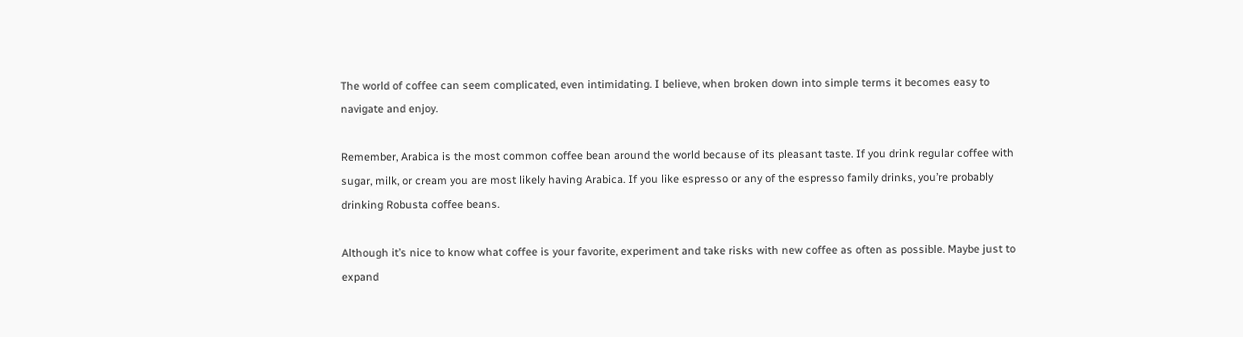The world of coffee can seem complicated, even intimidating. I believe, when broken down into simple terms it becomes easy to navigate and enjoy.

Remember, Arabica is the most common coffee bean around the world because of its pleasant taste. If you drink regular coffee with sugar, milk, or cream you are most likely having Arabica. If you like espresso or any of the espresso family drinks, you’re probably drinking Robusta coffee beans.

Although it’s nice to know what coffee is your favorite, experiment and take risks with new coffee as often as possible. Maybe just to expand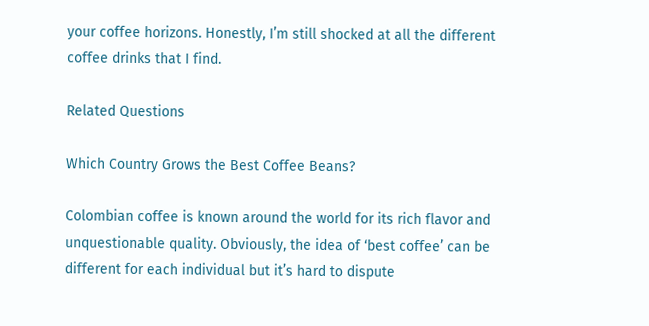your coffee horizons. Honestly, I’m still shocked at all the different coffee drinks that I find.

Related Questions

Which Country Grows the Best Coffee Beans?

Colombian coffee is known around the world for its rich flavor and unquestionable quality. Obviously, the idea of ‘best coffee’ can be different for each individual but it’s hard to dispute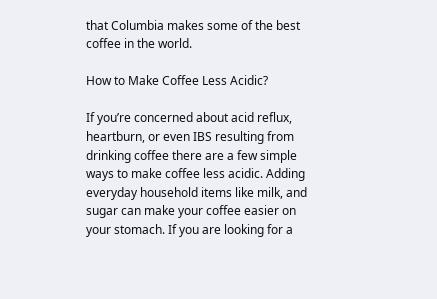that Columbia makes some of the best coffee in the world.

How to Make Coffee Less Acidic?

If you’re concerned about acid reflux, heartburn, or even IBS resulting from drinking coffee there are a few simple ways to make coffee less acidic. Adding everyday household items like milk, and sugar can make your coffee easier on your stomach. If you are looking for a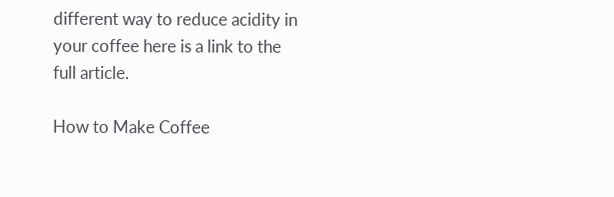different way to reduce acidity in your coffee here is a link to the full article.

How to Make Coffee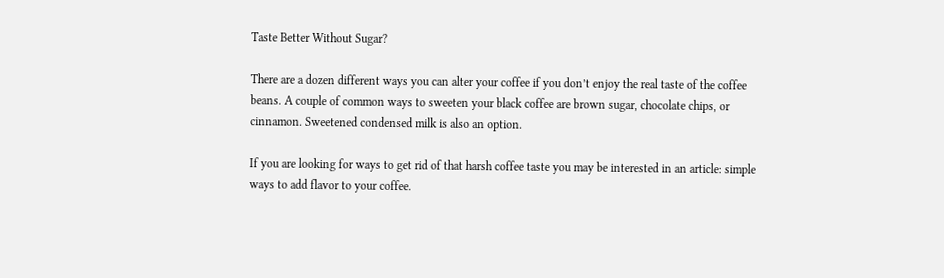Taste Better Without Sugar?

There are a dozen different ways you can alter your coffee if you don’t enjoy the real taste of the coffee beans. A couple of common ways to sweeten your black coffee are brown sugar, chocolate chips, or cinnamon. Sweetened condensed milk is also an option.

If you are looking for ways to get rid of that harsh coffee taste you may be interested in an article: simple ways to add flavor to your coffee.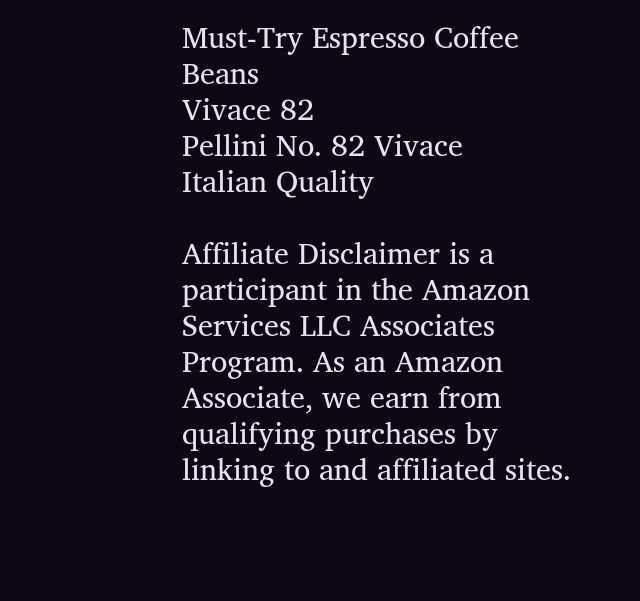Must-Try Espresso Coffee Beans
Vivace 82
Pellini No. 82 Vivace
Italian Quality

Affiliate Disclaimer is a participant in the Amazon Services LLC Associates Program. As an Amazon Associate, we earn from qualifying purchases by linking to and affiliated sites.